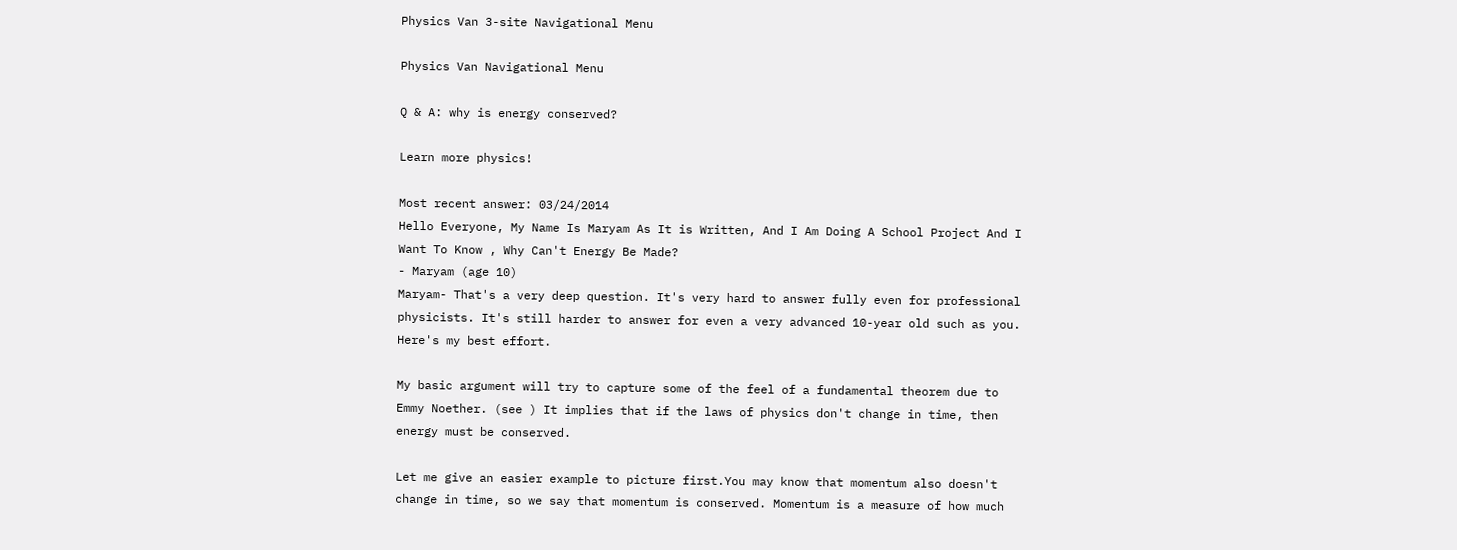Physics Van 3-site Navigational Menu

Physics Van Navigational Menu

Q & A: why is energy conserved?

Learn more physics!

Most recent answer: 03/24/2014
Hello Everyone, My Name Is Maryam As It is Written, And I Am Doing A School Project And I Want To Know , Why Can't Energy Be Made?
- Maryam (age 10)
Maryam- That's a very deep question. It's very hard to answer fully even for professional physicists. It's still harder to answer for even a very advanced 10-year old such as you. Here's my best effort.

My basic argument will try to capture some of the feel of a fundamental theorem due to Emmy Noether. (see ) It implies that if the laws of physics don't change in time, then energy must be conserved.

Let me give an easier example to picture first.You may know that momentum also doesn't change in time, so we say that momentum is conserved. Momentum is a measure of how much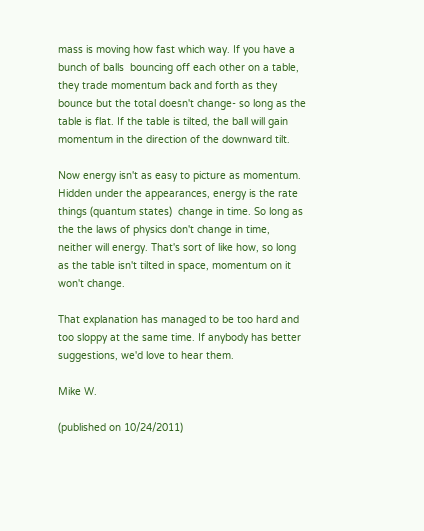mass is moving how fast which way. If you have a bunch of balls  bouncing off each other on a table, they trade momentum back and forth as they bounce but the total doesn't change- so long as the table is flat. If the table is tilted, the ball will gain momentum in the direction of the downward tilt.

Now energy isn't as easy to picture as momentum. Hidden under the appearances, energy is the rate things (quantum states)  change in time. So long as the the laws of physics don't change in time, neither will energy. That's sort of like how, so long as the table isn't tilted in space, momentum on it won't change.

That explanation has managed to be too hard and too sloppy at the same time. If anybody has better suggestions, we'd love to hear them.

Mike W.

(published on 10/24/2011)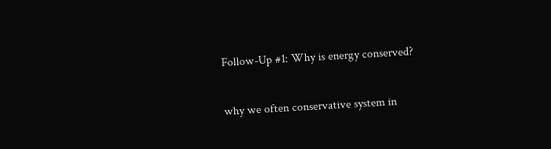Follow-Up #1: Why is energy conserved?

why we often conservative system in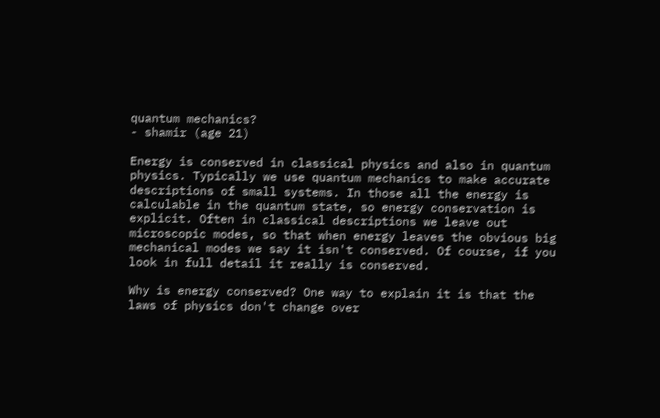quantum mechanics?
- shamir (age 21)

Energy is conserved in classical physics and also in quantum physics. Typically we use quantum mechanics to make accurate descriptions of small systems. In those all the energy is calculable in the quantum state, so energy conservation is explicit. Often in classical descriptions we leave out microscopic modes, so that when energy leaves the obvious big mechanical modes we say it isn't conserved. Of course, if you look in full detail it really is conserved.

Why is energy conserved? One way to explain it is that the laws of physics don't change over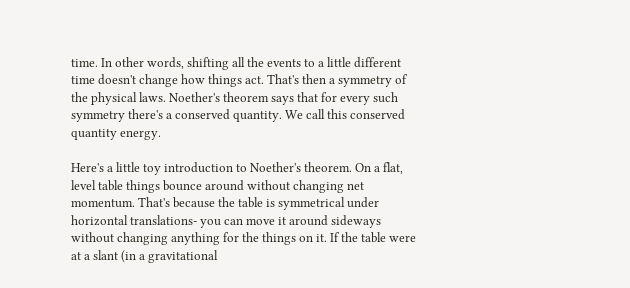time. In other words, shifting all the events to a little different time doesn't change how things act. That's then a symmetry of the physical laws. Noether's theorem says that for every such symmetry there's a conserved quantity. We call this conserved quantity energy.

Here's a little toy introduction to Noether's theorem. On a flat, level table things bounce around without changing net momentum. That's because the table is symmetrical under horizontal translations- you can move it around sideways without changing anything for the things on it. If the table were at a slant (in a gravitational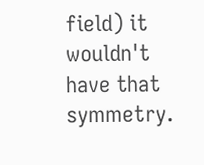field) it wouldn't have that symmetry.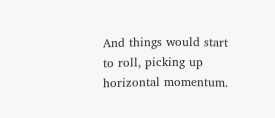And things would start to roll, picking up horizontal momentum.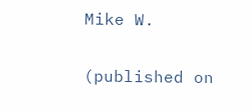Mike W.

(published on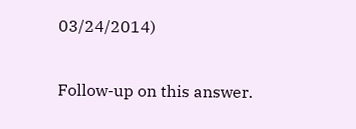03/24/2014)

Follow-up on this answer.